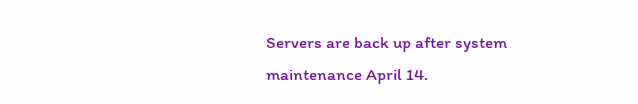Servers are back up after system maintenance April 14.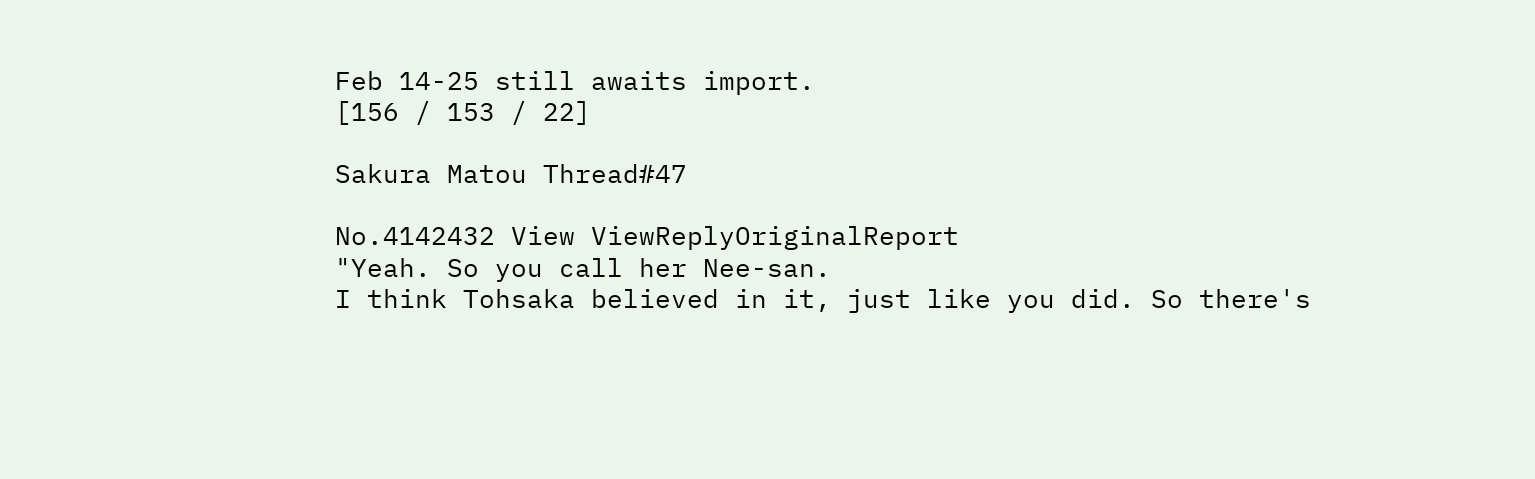Feb 14-25 still awaits import.
[156 / 153 / 22]

Sakura Matou Thread#47

No.4142432 View ViewReplyOriginalReport
"Yeah. So you call her Nee-san.
I think Tohsaka believed in it, just like you did. So there's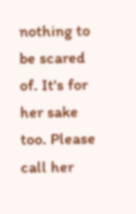nothing to be scared of. It's for her sake too. Please call her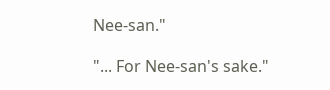Nee-san."

"... For Nee-san's sake."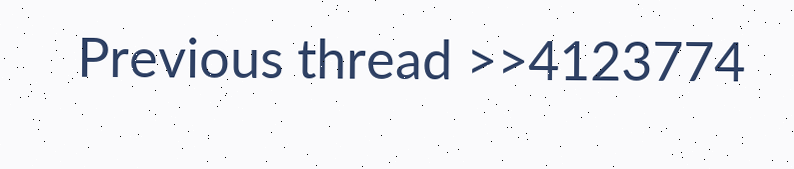Previous thread >>4123774